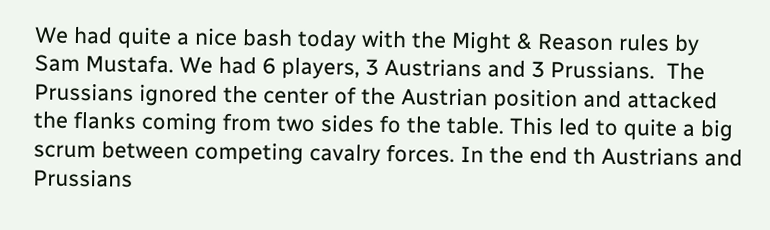We had quite a nice bash today with the Might & Reason rules by Sam Mustafa. We had 6 players, 3 Austrians and 3 Prussians.  The Prussians ignored the center of the Austrian position and attacked the flanks coming from two sides fo the table. This led to quite a big scrum between competing cavalry forces. In the end th Austrians and Prussians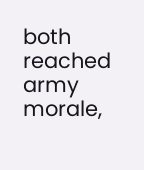both reached army morale,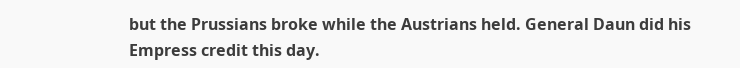but the Prussians broke while the Austrians held. General Daun did his Empress credit this day.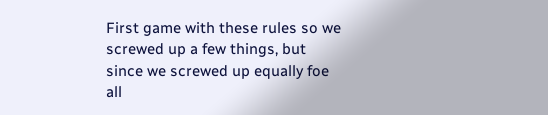First game with these rules so we screwed up a few things, but since we screwed up equally foe all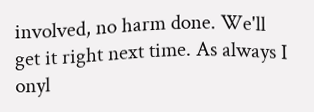involved, no harm done. We'll get it right next time. As always I onyl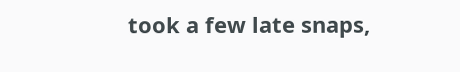took a few late snaps,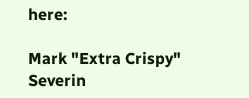here:

Mark "Extra Crispy" Severin